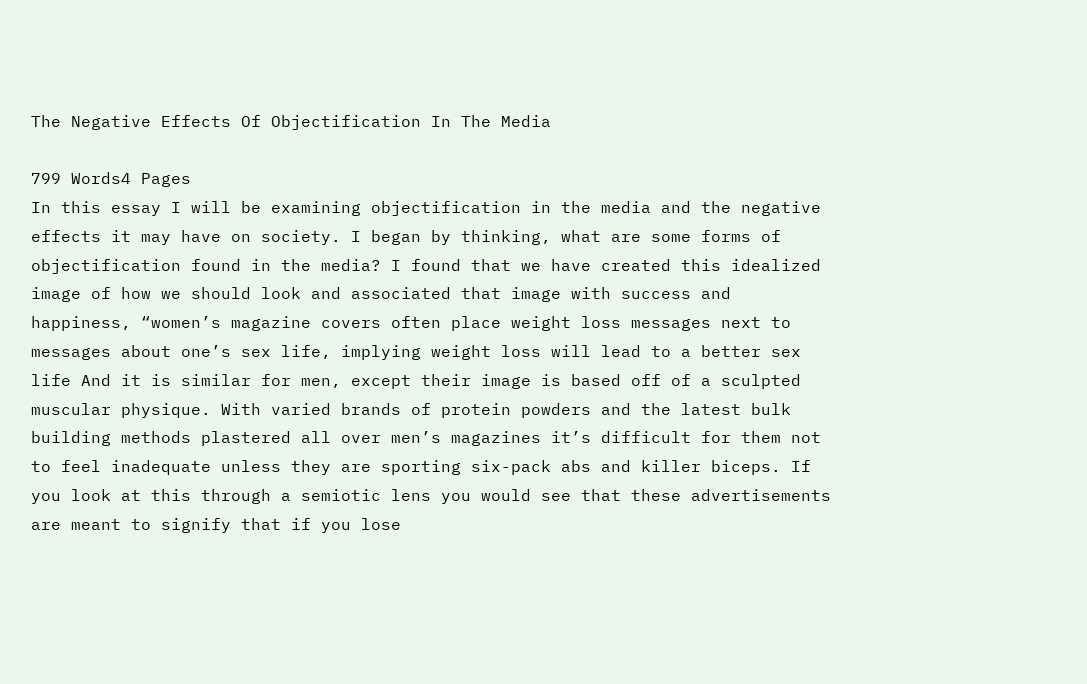The Negative Effects Of Objectification In The Media

799 Words4 Pages
In this essay I will be examining objectification in the media and the negative effects it may have on society. I began by thinking, what are some forms of objectification found in the media? I found that we have created this idealized image of how we should look and associated that image with success and happiness, “women’s magazine covers often place weight loss messages next to messages about one’s sex life, implying weight loss will lead to a better sex life And it is similar for men, except their image is based off of a sculpted muscular physique. With varied brands of protein powders and the latest bulk building methods plastered all over men’s magazines it’s difficult for them not to feel inadequate unless they are sporting six-pack abs and killer biceps. If you look at this through a semiotic lens you would see that these advertisements are meant to signify that if you lose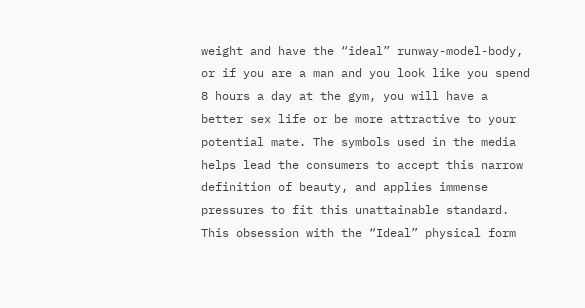weight and have the “ideal” runway-model-body, or if you are a man and you look like you spend 8 hours a day at the gym, you will have a better sex life or be more attractive to your potential mate. The symbols used in the media helps lead the consumers to accept this narrow definition of beauty, and applies immense pressures to fit this unattainable standard. This obsession with the “Ideal” physical form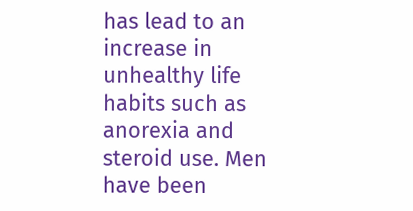has lead to an increase in unhealthy life habits such as anorexia and steroid use. Men have been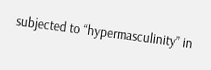subjected to “hypermasculinity” in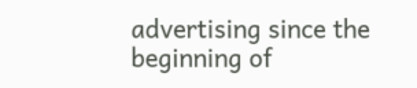advertising since the beginning of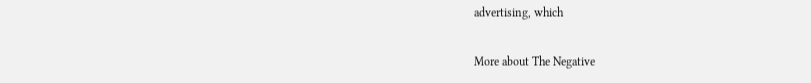advertising, which

More about The Negative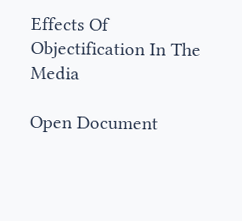Effects Of Objectification In The Media

Open Document